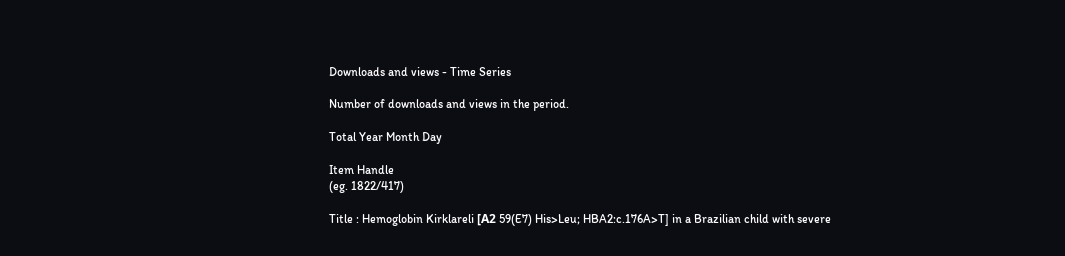Downloads and views - Time Series

Number of downloads and views in the period.

Total Year Month Day

Item Handle
(eg. 1822/417)

Title : Hemoglobin Kirklareli [Α2 59(E7) His>Leu; HBA2:c.176A>T] in a Brazilian child with severe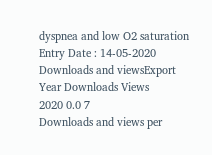dyspnea and low O2 saturation
Entry Date : 14-05-2020
Downloads and viewsExport
Year Downloads Views
2020 0.0 7
Downloads and views per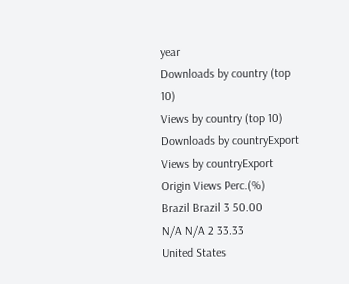year
Downloads by country (top 10)
Views by country (top 10)
Downloads by countryExport
Views by countryExport
Origin Views Perc.(%)
Brazil Brazil 3 50.00
N/A N/A 2 33.33
United States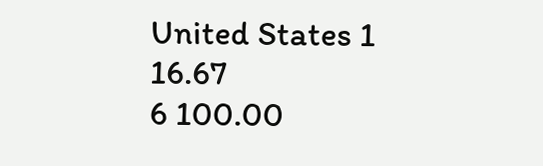United States 1 16.67
6 100.00